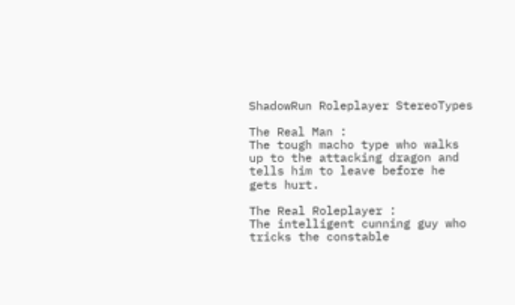ShadowRun Roleplayer StereoTypes

The Real Man :
The tough macho type who walks up to the attacking dragon and tells him to leave before he gets hurt.

The Real Roleplayer :
The intelligent cunning guy who tricks the constable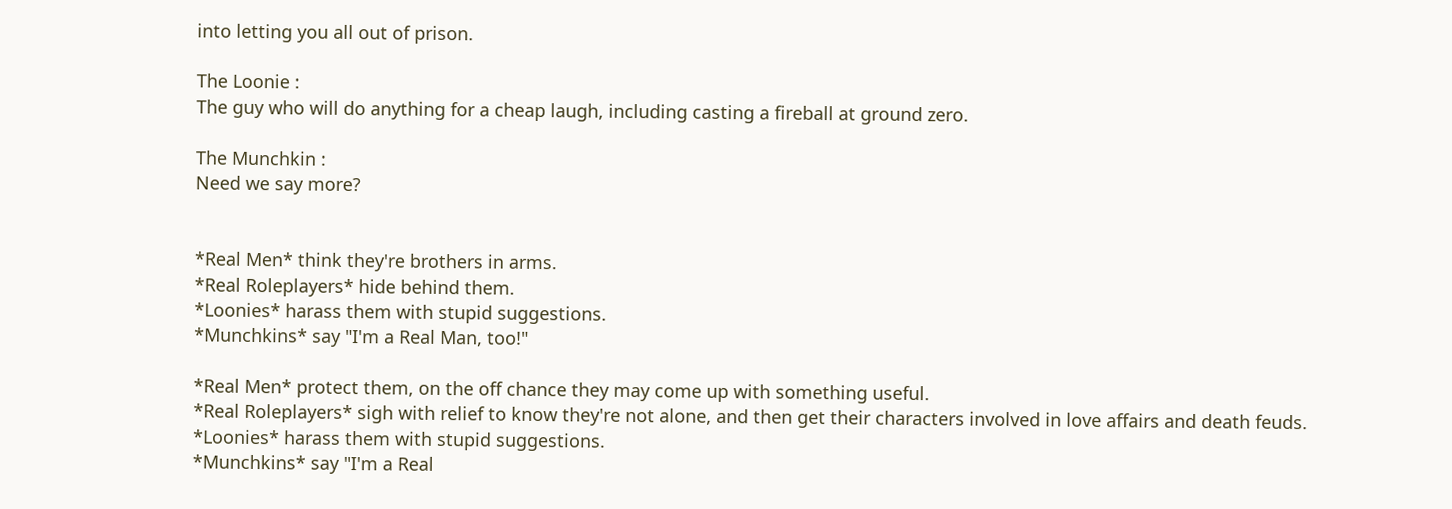into letting you all out of prison.

The Loonie :
The guy who will do anything for a cheap laugh, including casting a fireball at ground zero.

The Munchkin :
Need we say more?


*Real Men* think they're brothers in arms.
*Real Roleplayers* hide behind them.
*Loonies* harass them with stupid suggestions.
*Munchkins* say "I'm a Real Man, too!"

*Real Men* protect them, on the off chance they may come up with something useful.
*Real Roleplayers* sigh with relief to know they're not alone, and then get their characters involved in love affairs and death feuds.
*Loonies* harass them with stupid suggestions.
*Munchkins* say "I'm a Real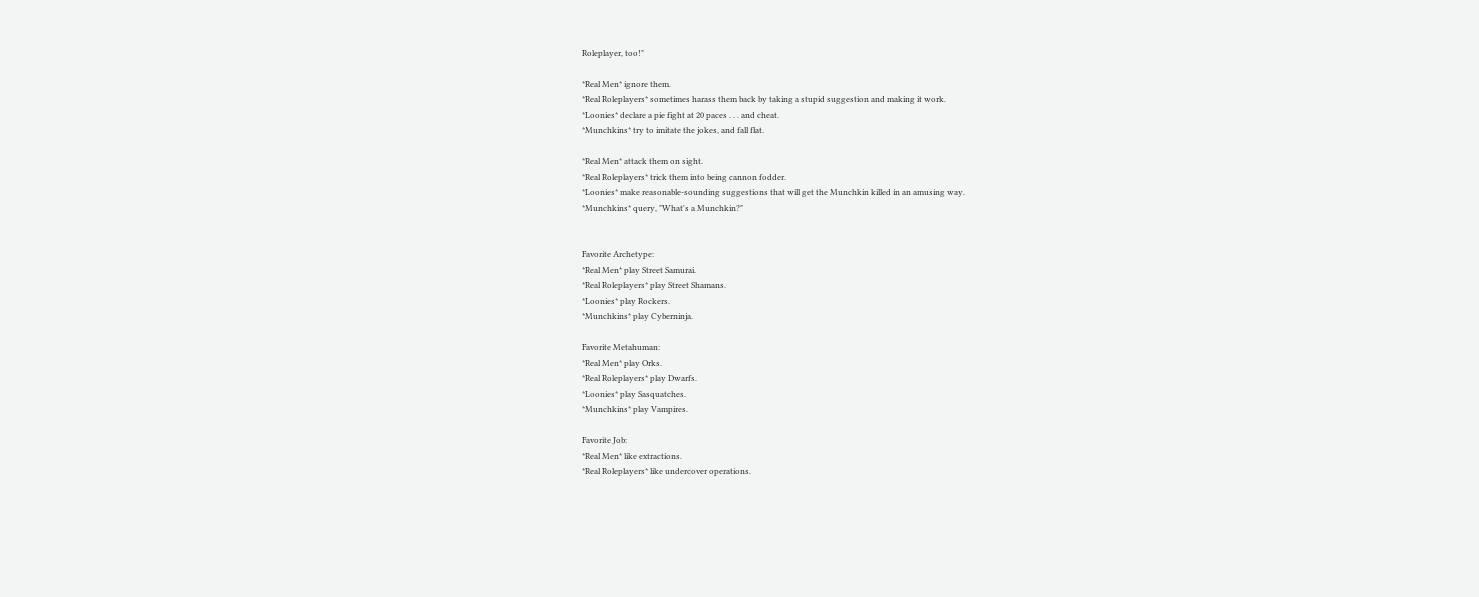Roleplayer, too!"

*Real Men* ignore them.
*Real Roleplayers* sometimes harass them back by taking a stupid suggestion and making it work.
*Loonies* declare a pie fight at 20 paces . . . and cheat.
*Munchkins* try to imitate the jokes, and fall flat.

*Real Men* attack them on sight.
*Real Roleplayers* trick them into being cannon fodder.
*Loonies* make reasonable-sounding suggestions that will get the Munchkin killed in an amusing way.
*Munchkins* query, "What's a Munchkin?"


Favorite Archetype:
*Real Men* play Street Samurai.
*Real Roleplayers* play Street Shamans.
*Loonies* play Rockers.
*Munchkins* play Cyberninja.

Favorite Metahuman:
*Real Men* play Orks.
*Real Roleplayers* play Dwarfs.
*Loonies* play Sasquatches.
*Munchkins* play Vampires.

Favorite Job:
*Real Men* like extractions.
*Real Roleplayers* like undercover operations.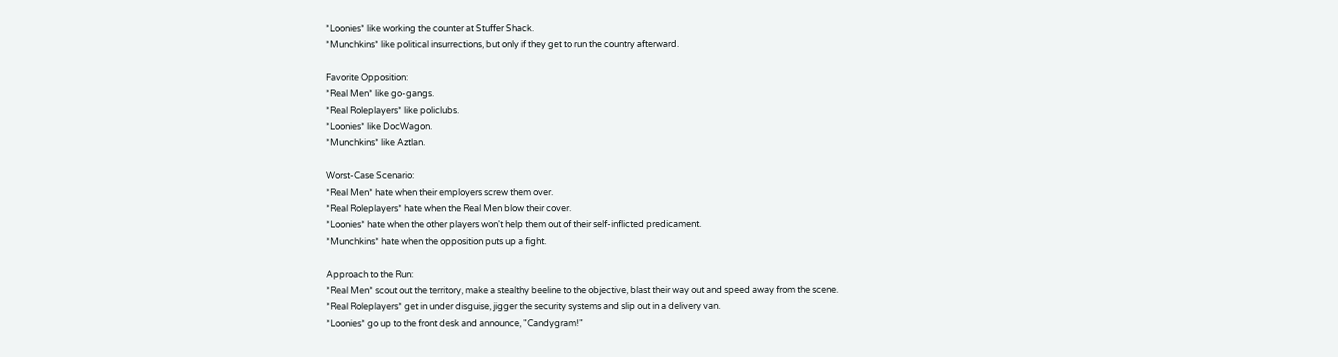*Loonies* like working the counter at Stuffer Shack.
*Munchkins* like political insurrections, but only if they get to run the country afterward.

Favorite Opposition:
*Real Men* like go-gangs.
*Real Roleplayers* like policlubs.
*Loonies* like DocWagon.
*Munchkins* like Aztlan.

Worst-Case Scenario:
*Real Men* hate when their employers screw them over.
*Real Roleplayers* hate when the Real Men blow their cover.
*Loonies* hate when the other players won't help them out of their self-inflicted predicament.
*Munchkins* hate when the opposition puts up a fight.

Approach to the Run:
*Real Men* scout out the territory, make a stealthy beeline to the objective, blast their way out and speed away from the scene.
*Real Roleplayers* get in under disguise, jigger the security systems and slip out in a delivery van.
*Loonies* go up to the front desk and announce, "Candygram!"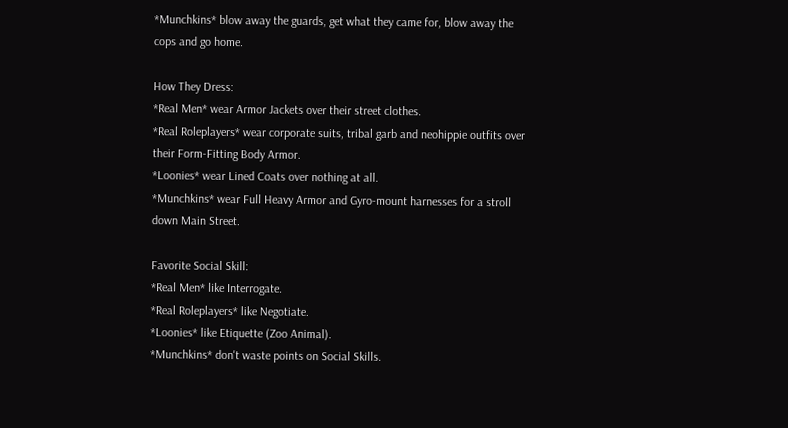*Munchkins* blow away the guards, get what they came for, blow away the cops and go home.

How They Dress:
*Real Men* wear Armor Jackets over their street clothes.
*Real Roleplayers* wear corporate suits, tribal garb and neohippie outfits over their Form-Fitting Body Armor.
*Loonies* wear Lined Coats over nothing at all.
*Munchkins* wear Full Heavy Armor and Gyro-mount harnesses for a stroll down Main Street.

Favorite Social Skill:
*Real Men* like Interrogate.
*Real Roleplayers* like Negotiate.
*Loonies* like Etiquette (Zoo Animal).
*Munchkins* don't waste points on Social Skills.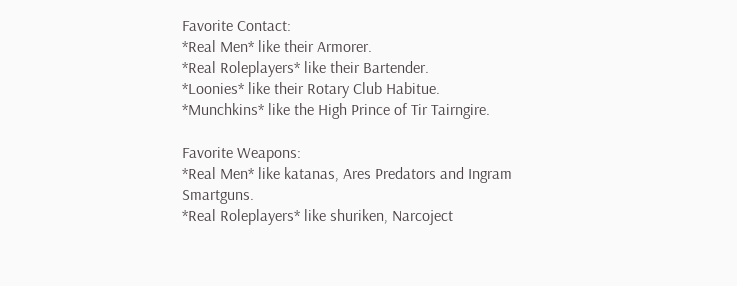Favorite Contact:
*Real Men* like their Armorer.
*Real Roleplayers* like their Bartender.
*Loonies* like their Rotary Club Habitue.
*Munchkins* like the High Prince of Tir Tairngire.

Favorite Weapons:
*Real Men* like katanas, Ares Predators and Ingram Smartguns.
*Real Roleplayers* like shuriken, Narcoject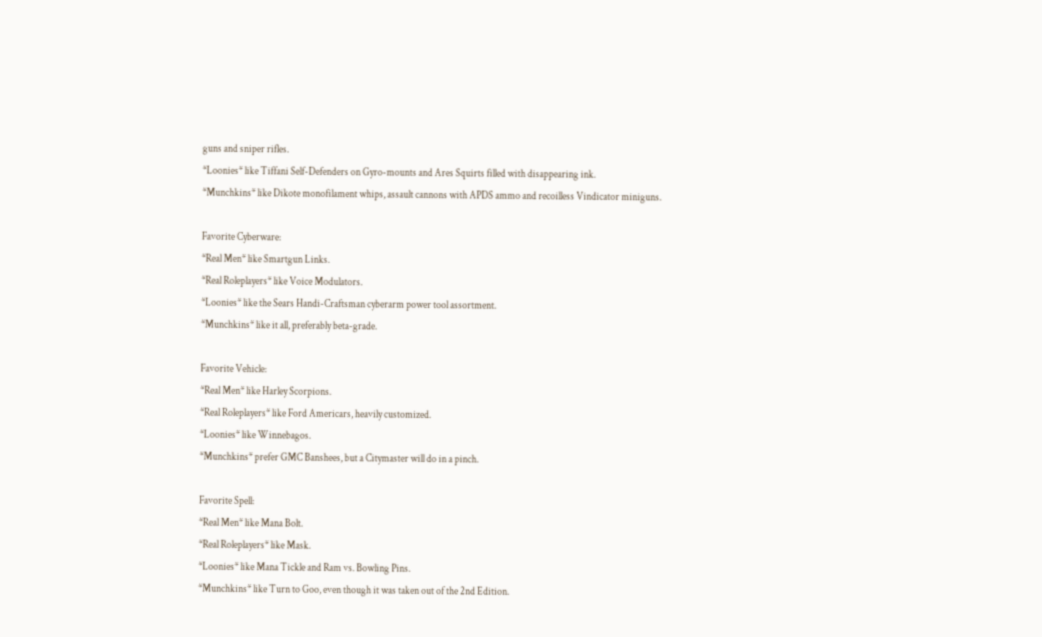guns and sniper rifles.
*Loonies* like Tiffani Self-Defenders on Gyro-mounts and Ares Squirts filled with disappearing ink.
*Munchkins* like Dikote monofilament whips, assault cannons with APDS ammo and recoilless Vindicator miniguns.

Favorite Cyberware:
*Real Men* like Smartgun Links.
*Real Roleplayers* like Voice Modulators.
*Loonies* like the Sears Handi-Craftsman cyberarm power tool assortment.
*Munchkins* like it all, preferably beta-grade.

Favorite Vehicle:
*Real Men* like Harley Scorpions.
*Real Roleplayers* like Ford Americars, heavily customized.
*Loonies* like Winnebagos.
*Munchkins* prefer GMC Banshees, but a Citymaster will do in a pinch.

Favorite Spell:
*Real Men* like Mana Bolt.
*Real Roleplayers* like Mask.
*Loonies* like Mana Tickle and Ram vs. Bowling Pins.
*Munchkins* like Turn to Goo, even though it was taken out of the 2nd Edition.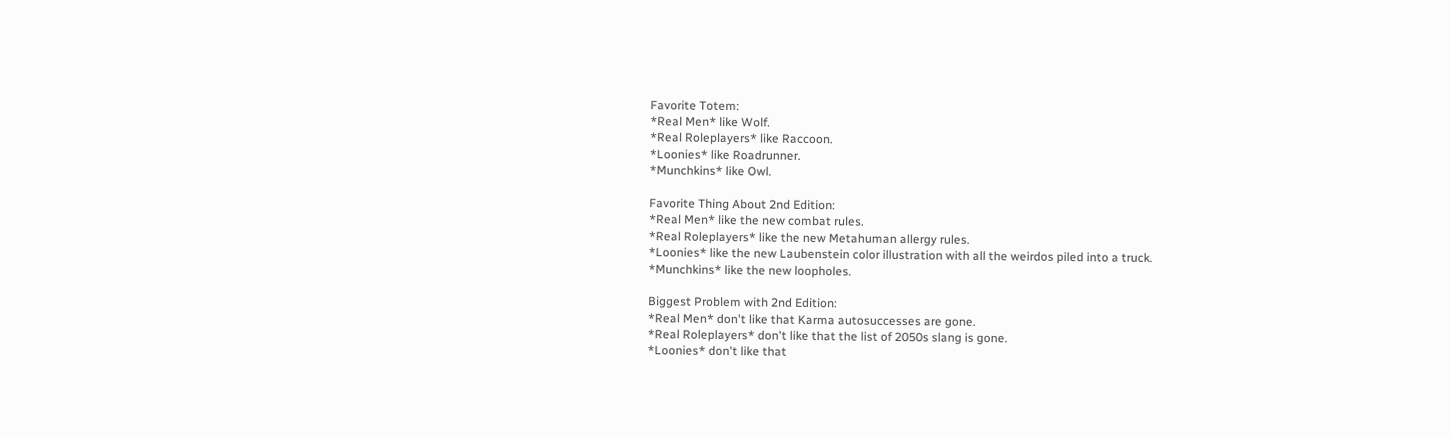Favorite Totem:
*Real Men* like Wolf.
*Real Roleplayers* like Raccoon.
*Loonies* like Roadrunner.
*Munchkins* like Owl.

Favorite Thing About 2nd Edition:
*Real Men* like the new combat rules.
*Real Roleplayers* like the new Metahuman allergy rules.
*Loonies* like the new Laubenstein color illustration with all the weirdos piled into a truck.
*Munchkins* like the new loopholes.

Biggest Problem with 2nd Edition:
*Real Men* don't like that Karma autosuccesses are gone.
*Real Roleplayers* don't like that the list of 2050s slang is gone.
*Loonies* don't like that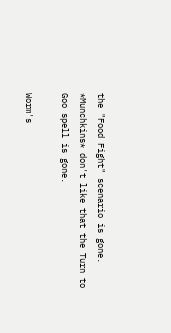the "Food Fight" scenario is gone.
*Munchkins* don't like that the Turn to Goo spell is gone.

Worm's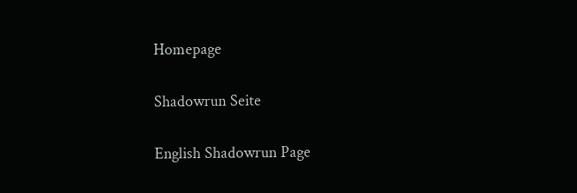Homepage

Shadowrun Seite

English Shadowrun Page